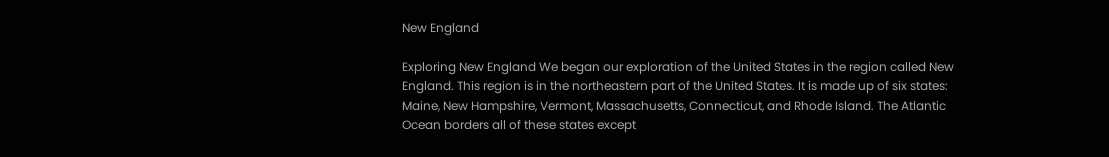New England

Exploring New England We began our exploration of the United States in the region called New England. This region is in the northeastern part of the United States. It is made up of six states: Maine, New Hampshire, Vermont, Massachusetts, Connecticut, and Rhode Island. The Atlantic Ocean borders all of these states except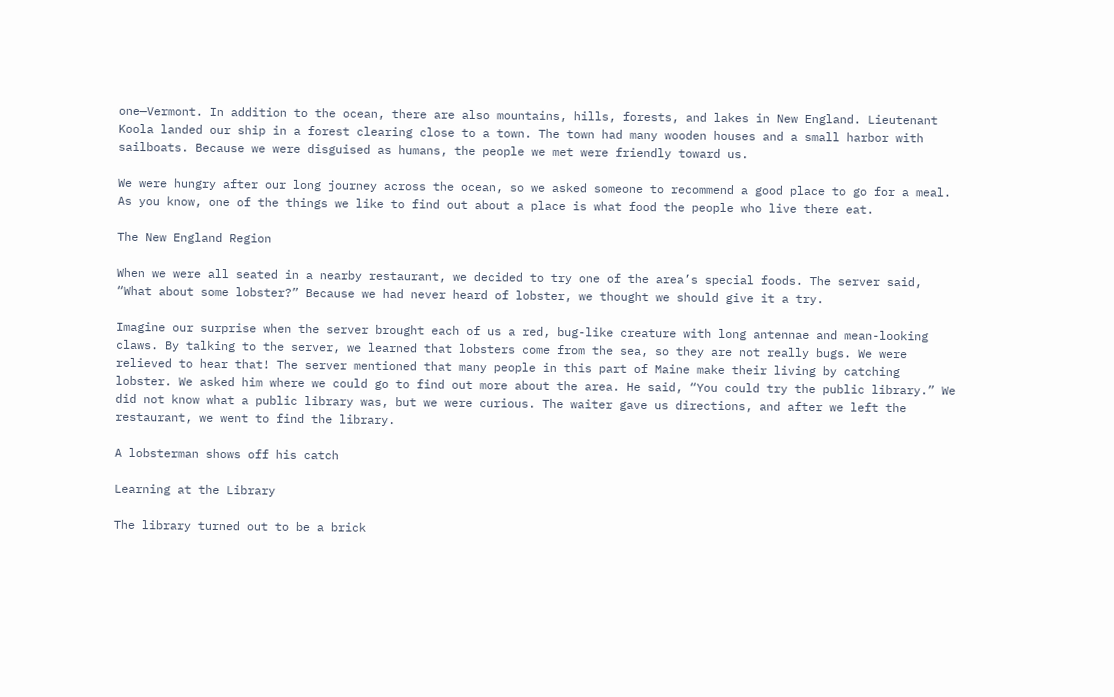one—Vermont. In addition to the ocean, there are also mountains, hills, forests, and lakes in New England. Lieutenant Koola landed our ship in a forest clearing close to a town. The town had many wooden houses and a small harbor with sailboats. Because we were disguised as humans, the people we met were friendly toward us.

We were hungry after our long journey across the ocean, so we asked someone to recommend a good place to go for a meal. As you know, one of the things we like to find out about a place is what food the people who live there eat.

The New England Region

When we were all seated in a nearby restaurant, we decided to try one of the area’s special foods. The server said, “What about some lobster?” Because we had never heard of lobster, we thought we should give it a try.

Imagine our surprise when the server brought each of us a red, bug-like creature with long antennae and mean-looking claws. By talking to the server, we learned that lobsters come from the sea, so they are not really bugs. We were relieved to hear that! The server mentioned that many people in this part of Maine make their living by catching lobster. We asked him where we could go to find out more about the area. He said, “You could try the public library.” We did not know what a public library was, but we were curious. The waiter gave us directions, and after we left the restaurant, we went to find the library.

A lobsterman shows off his catch

Learning at the Library

The library turned out to be a brick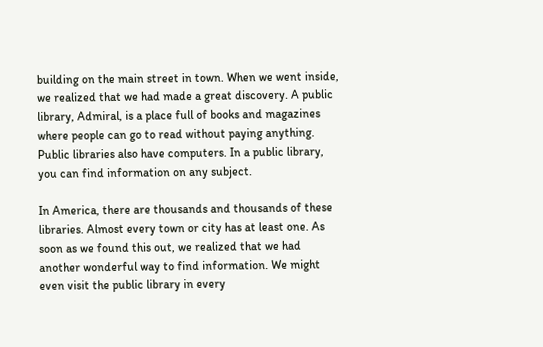building on the main street in town. When we went inside, we realized that we had made a great discovery. A public library, Admiral, is a place full of books and magazines where people can go to read without paying anything. Public libraries also have computers. In a public library, you can find information on any subject.

In America, there are thousands and thousands of these libraries. Almost every town or city has at least one. As soon as we found this out, we realized that we had another wonderful way to find information. We might even visit the public library in every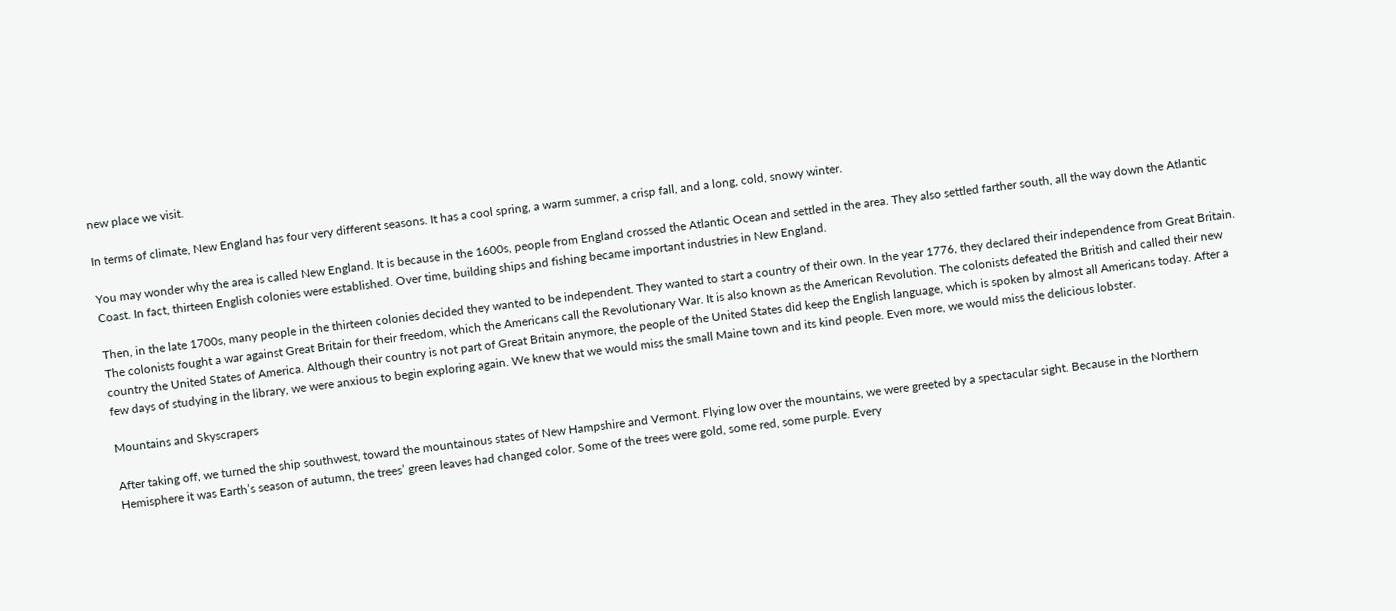new place we visit.

In terms of climate, New England has four very different seasons. It has a cool spring, a warm summer, a crisp fall, and a long, cold, snowy winter.

You may wonder why the area is called New England. It is because in the 1600s, people from England crossed the Atlantic Ocean and settled in the area. They also settled farther south, all the way down the Atlantic Coast. In fact, thirteen English colonies were established. Over time, building ships and fishing became important industries in New England.

Then, in the late 1700s, many people in the thirteen colonies decided they wanted to be independent. They wanted to start a country of their own. In the year 1776, they declared their independence from Great Britain. The colonists fought a war against Great Britain for their freedom, which the Americans call the Revolutionary War. It is also known as the American Revolution. The colonists defeated the British and called their new country the United States of America. Although their country is not part of Great Britain anymore, the people of the United States did keep the English language, which is spoken by almost all Americans today. After a few days of studying in the library, we were anxious to begin exploring again. We knew that we would miss the small Maine town and its kind people. Even more, we would miss the delicious lobster.

Mountains and Skyscrapers

After taking off, we turned the ship southwest, toward the mountainous states of New Hampshire and Vermont. Flying low over the mountains, we were greeted by a spectacular sight. Because in the Northern Hemisphere it was Earth’s season of autumn, the trees’ green leaves had changed color. Some of the trees were gold, some red, some purple. Every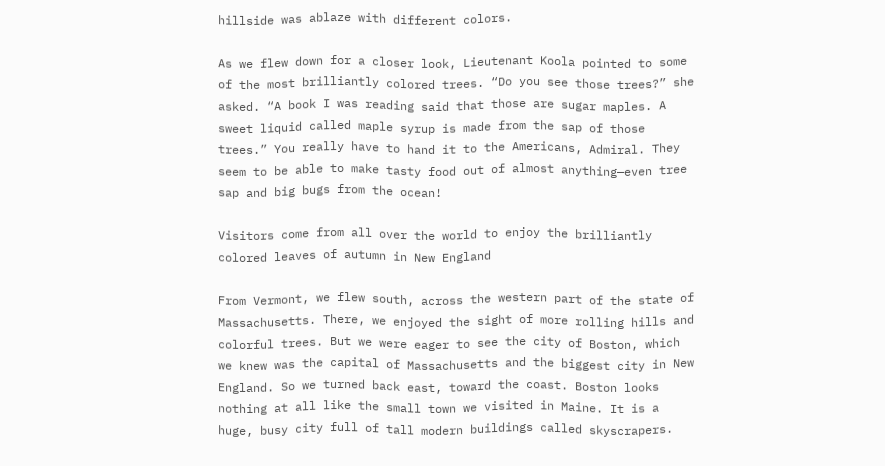hillside was ablaze with different colors.

As we flew down for a closer look, Lieutenant Koola pointed to some of the most brilliantly colored trees. “Do you see those trees?” she asked. “A book I was reading said that those are sugar maples. A sweet liquid called maple syrup is made from the sap of those trees.” You really have to hand it to the Americans, Admiral. They seem to be able to make tasty food out of almost anything—even tree sap and big bugs from the ocean!

Visitors come from all over the world to enjoy the brilliantly colored leaves of autumn in New England

From Vermont, we flew south, across the western part of the state of Massachusetts. There, we enjoyed the sight of more rolling hills and colorful trees. But we were eager to see the city of Boston, which we knew was the capital of Massachusetts and the biggest city in New England. So we turned back east, toward the coast. Boston looks nothing at all like the small town we visited in Maine. It is a huge, busy city full of tall modern buildings called skyscrapers.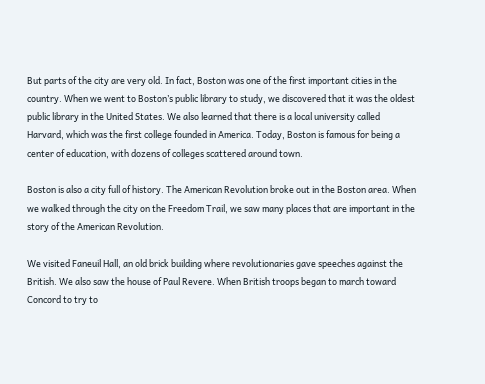But parts of the city are very old. In fact, Boston was one of the first important cities in the country. When we went to Boston’s public library to study, we discovered that it was the oldest public library in the United States. We also learned that there is a local university called Harvard, which was the first college founded in America. Today, Boston is famous for being a center of education, with dozens of colleges scattered around town.

Boston is also a city full of history. The American Revolution broke out in the Boston area. When we walked through the city on the Freedom Trail, we saw many places that are important in the story of the American Revolution.

We visited Faneuil Hall, an old brick building where revolutionaries gave speeches against the British. We also saw the house of Paul Revere. When British troops began to march toward Concord to try to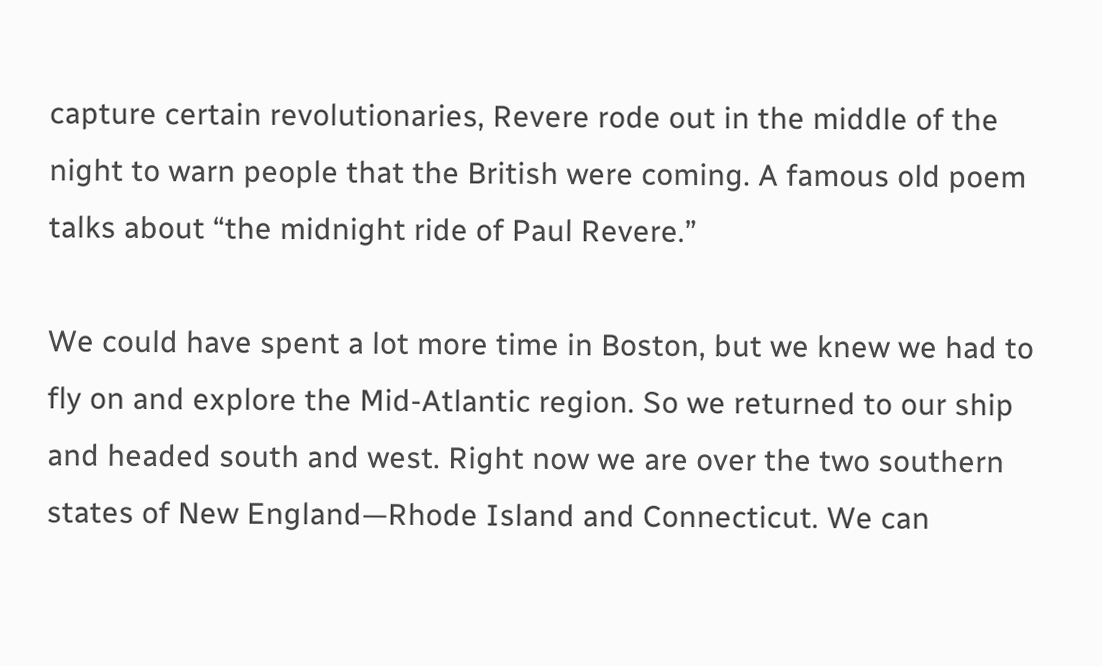capture certain revolutionaries, Revere rode out in the middle of the night to warn people that the British were coming. A famous old poem talks about “the midnight ride of Paul Revere.”

We could have spent a lot more time in Boston, but we knew we had to fly on and explore the Mid-Atlantic region. So we returned to our ship and headed south and west. Right now we are over the two southern states of New England—Rhode Island and Connecticut. We can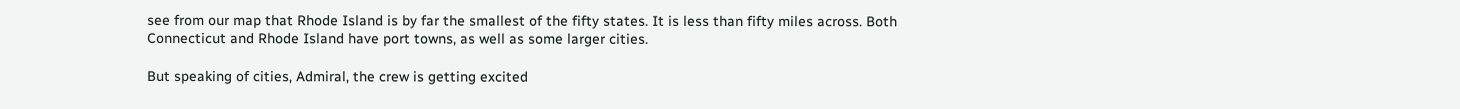see from our map that Rhode Island is by far the smallest of the fifty states. It is less than fifty miles across. Both Connecticut and Rhode Island have port towns, as well as some larger cities.

But speaking of cities, Admiral, the crew is getting excited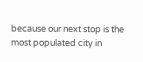because our next stop is the most populated city in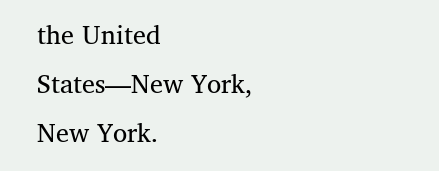the United States—New York, New York.